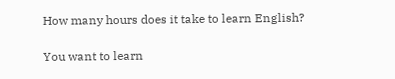How many hours does it take to learn English?

You want to learn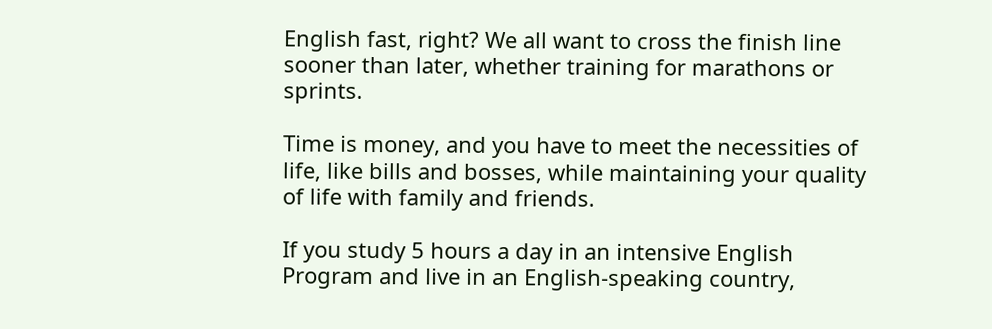English fast, right? We all want to cross the finish line sooner than later, whether training for marathons or sprints.

Time is money, and you have to meet the necessities of life, like bills and bosses, while maintaining your quality of life with family and friends.

If you study 5 hours a day in an intensive English Program and live in an English-speaking country,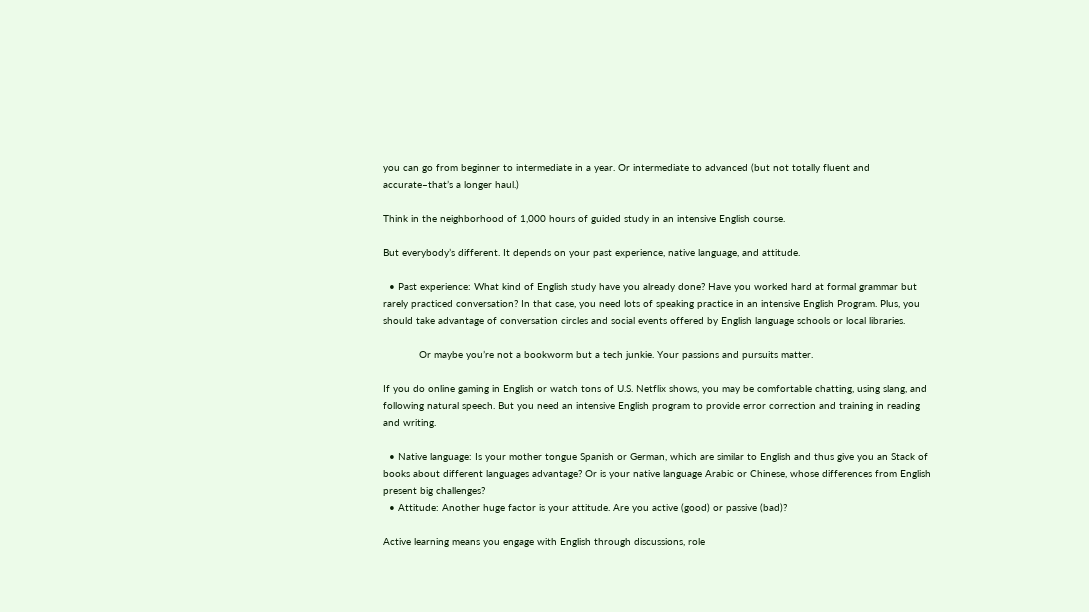you can go from beginner to intermediate in a year. Or intermediate to advanced (but not totally fluent and accurate–that’s a longer haul.)

Think in the neighborhood of 1,000 hours of guided study in an intensive English course.

But everybody’s different. It depends on your past experience, native language, and attitude.

  • Past experience: What kind of English study have you already done? Have you worked hard at formal grammar but rarely practiced conversation? In that case, you need lots of speaking practice in an intensive English Program. Plus, you should take advantage of conversation circles and social events offered by English language schools or local libraries.

            Or maybe you’re not a bookworm but a tech junkie. Your passions and pursuits matter.

If you do online gaming in English or watch tons of U.S. Netflix shows, you may be comfortable chatting, using slang, and following natural speech. But you need an intensive English program to provide error correction and training in reading and writing.

  • Native language: Is your mother tongue Spanish or German, which are similar to English and thus give you an Stack of books about different languages advantage? Or is your native language Arabic or Chinese, whose differences from English present big challenges?
  • Attitude: Another huge factor is your attitude. Are you active (good) or passive (bad)?

Active learning means you engage with English through discussions, role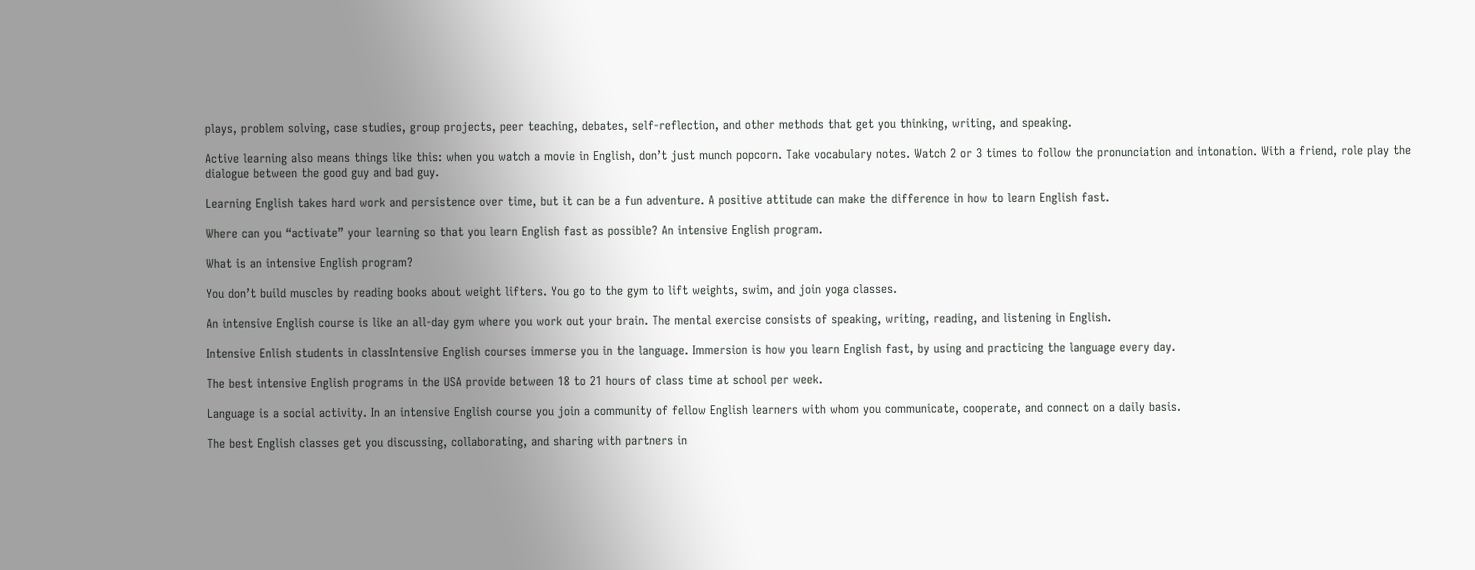plays, problem solving, case studies, group projects, peer teaching, debates, self-reflection, and other methods that get you thinking, writing, and speaking.

Active learning also means things like this: when you watch a movie in English, don’t just munch popcorn. Take vocabulary notes. Watch 2 or 3 times to follow the pronunciation and intonation. With a friend, role play the dialogue between the good guy and bad guy.

Learning English takes hard work and persistence over time, but it can be a fun adventure. A positive attitude can make the difference in how to learn English fast.

Where can you “activate” your learning so that you learn English fast as possible? An intensive English program.

What is an intensive English program?

You don’t build muscles by reading books about weight lifters. You go to the gym to lift weights, swim, and join yoga classes.

An intensive English course is like an all-day gym where you work out your brain. The mental exercise consists of speaking, writing, reading, and listening in English.

Intensive Enlish students in classIntensive English courses immerse you in the language. Immersion is how you learn English fast, by using and practicing the language every day.

The best intensive English programs in the USA provide between 18 to 21 hours of class time at school per week.

Language is a social activity. In an intensive English course you join a community of fellow English learners with whom you communicate, cooperate, and connect on a daily basis.

The best English classes get you discussing, collaborating, and sharing with partners in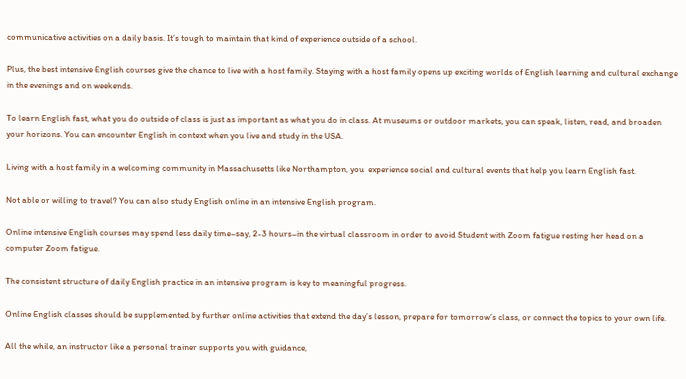communicative activities on a daily basis. It’s tough to maintain that kind of experience outside of a school.

Plus, the best intensive English courses give the chance to live with a host family. Staying with a host family opens up exciting worlds of English learning and cultural exchange in the evenings and on weekends.

To learn English fast, what you do outside of class is just as important as what you do in class. At museums or outdoor markets, you can speak, listen, read, and broaden your horizons. You can encounter English in context when you live and study in the USA.

Living with a host family in a welcoming community in Massachusetts like Northampton, you  experience social and cultural events that help you learn English fast.

Not able or willing to travel? You can also study English online in an intensive English program.

Online intensive English courses may spend less daily time–say, 2-3 hours–in the virtual classroom in order to avoid Student with Zoom fatigue resting her head on a computer Zoom fatigue.

The consistent structure of daily English practice in an intensive program is key to meaningful progress.

Online English classes should be supplemented by further online activities that extend the day’s lesson, prepare for tomorrow’s class, or connect the topics to your own life.

All the while, an instructor like a personal trainer supports you with guidance,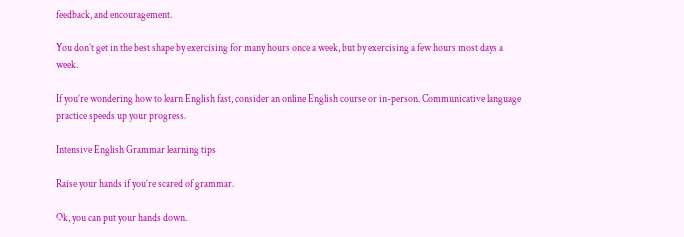feedback, and encouragement.

You don’t get in the best shape by exercising for many hours once a week, but by exercising a few hours most days a week.

If you’re wondering how to learn English fast, consider an online English course or in-person. Communicative language practice speeds up your progress.

Intensive English Grammar learning tips

Raise your hands if you’re scared of grammar.

Ok, you can put your hands down.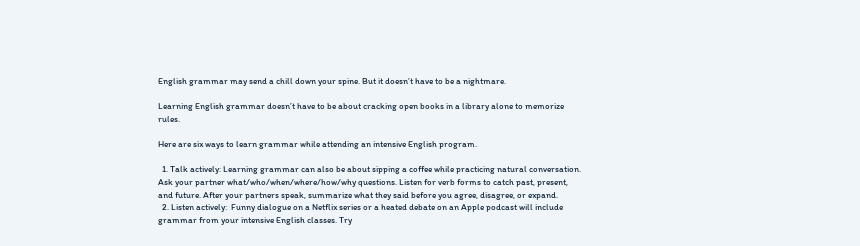English grammar may send a chill down your spine. But it doesn’t have to be a nightmare.

Learning English grammar doesn’t have to be about cracking open books in a library alone to memorize rules.

Here are six ways to learn grammar while attending an intensive English program.

  1. Talk actively: Learning grammar can also be about sipping a coffee while practicing natural conversation. Ask your partner what/who/when/where/how/why questions. Listen for verb forms to catch past, present, and future. After your partners speak, summarize what they said before you agree, disagree, or expand.
  2. Listen actively:  Funny dialogue on a Netflix series or a heated debate on an Apple podcast will include grammar from your intensive English classes. Try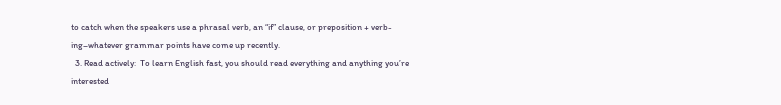to catch when the speakers use a phrasal verb, an “if” clause, or preposition + verb-ing–whatever grammar points have come up recently.
  3. Read actively:  To learn English fast, you should read everything and anything you’re interested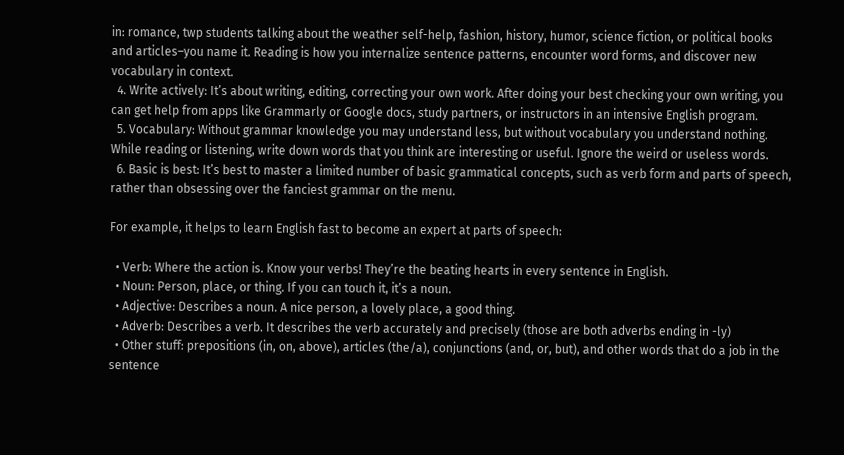in: romance, twp students talking about the weather self-help, fashion, history, humor, science fiction, or political books and articles–you name it. Reading is how you internalize sentence patterns, encounter word forms, and discover new vocabulary in context.
  4. Write actively: It’s about writing, editing, correcting your own work. After doing your best checking your own writing, you can get help from apps like Grammarly or Google docs, study partners, or instructors in an intensive English program.
  5. Vocabulary: Without grammar knowledge you may understand less, but without vocabulary you understand nothing. While reading or listening, write down words that you think are interesting or useful. Ignore the weird or useless words.
  6. Basic is best: It’s best to master a limited number of basic grammatical concepts, such as verb form and parts of speech, rather than obsessing over the fanciest grammar on the menu.

For example, it helps to learn English fast to become an expert at parts of speech:

  • Verb: Where the action is. Know your verbs! They’re the beating hearts in every sentence in English.
  • Noun: Person, place, or thing. If you can touch it, it’s a noun.
  • Adjective: Describes a noun. A nice person, a lovely place, a good thing.
  • Adverb: Describes a verb. It describes the verb accurately and precisely (those are both adverbs ending in -ly)
  • Other stuff: prepositions (in, on, above), articles (the/a), conjunctions (and, or, but), and other words that do a job in the sentence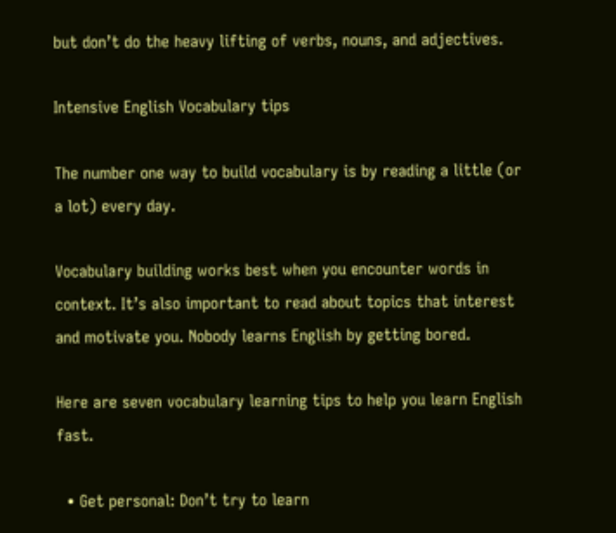but don’t do the heavy lifting of verbs, nouns, and adjectives.

Intensive English Vocabulary tips

The number one way to build vocabulary is by reading a little (or a lot) every day.

Vocabulary building works best when you encounter words in context. It’s also important to read about topics that interest and motivate you. Nobody learns English by getting bored.

Here are seven vocabulary learning tips to help you learn English fast.

  • Get personal: Don’t try to learn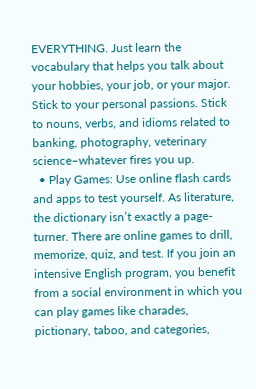EVERYTHING. Just learn the vocabulary that helps you talk about your hobbies, your job, or your major. Stick to your personal passions. Stick to nouns, verbs, and idioms related to banking, photography, veterinary science–whatever fires you up.
  • Play Games: Use online flash cards and apps to test yourself. As literature, the dictionary isn’t exactly a page-turner. There are online games to drill, memorize, quiz, and test. If you join an intensive English program, you benefit from a social environment in which you can play games like charades, pictionary, taboo, and categories,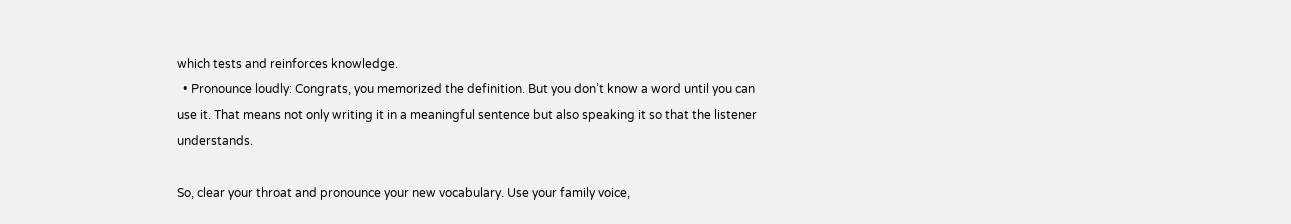which tests and reinforces knowledge.
  • Pronounce loudly: Congrats, you memorized the definition. But you don’t know a word until you can use it. That means not only writing it in a meaningful sentence but also speaking it so that the listener understands.

So, clear your throat and pronounce your new vocabulary. Use your family voice,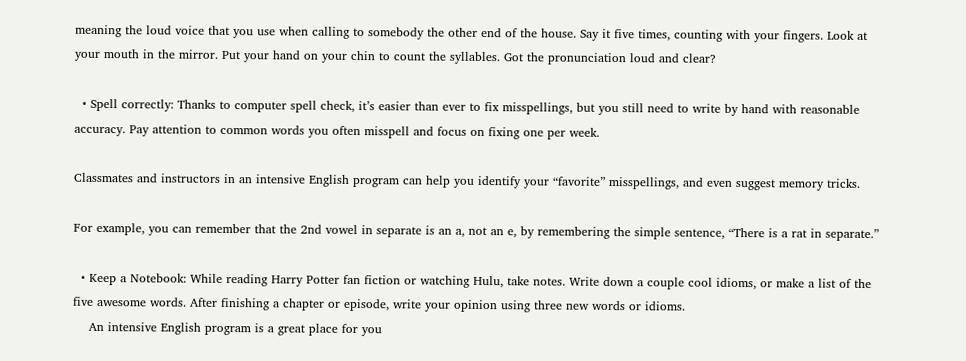meaning the loud voice that you use when calling to somebody the other end of the house. Say it five times, counting with your fingers. Look at your mouth in the mirror. Put your hand on your chin to count the syllables. Got the pronunciation loud and clear?

  • Spell correctly: Thanks to computer spell check, it’s easier than ever to fix misspellings, but you still need to write by hand with reasonable accuracy. Pay attention to common words you often misspell and focus on fixing one per week.

Classmates and instructors in an intensive English program can help you identify your “favorite” misspellings, and even suggest memory tricks.

For example, you can remember that the 2nd vowel in separate is an a, not an e, by remembering the simple sentence, “There is a rat in separate.”

  • Keep a Notebook: While reading Harry Potter fan fiction or watching Hulu, take notes. Write down a couple cool idioms, or make a list of the five awesome words. After finishing a chapter or episode, write your opinion using three new words or idioms.
    An intensive English program is a great place for you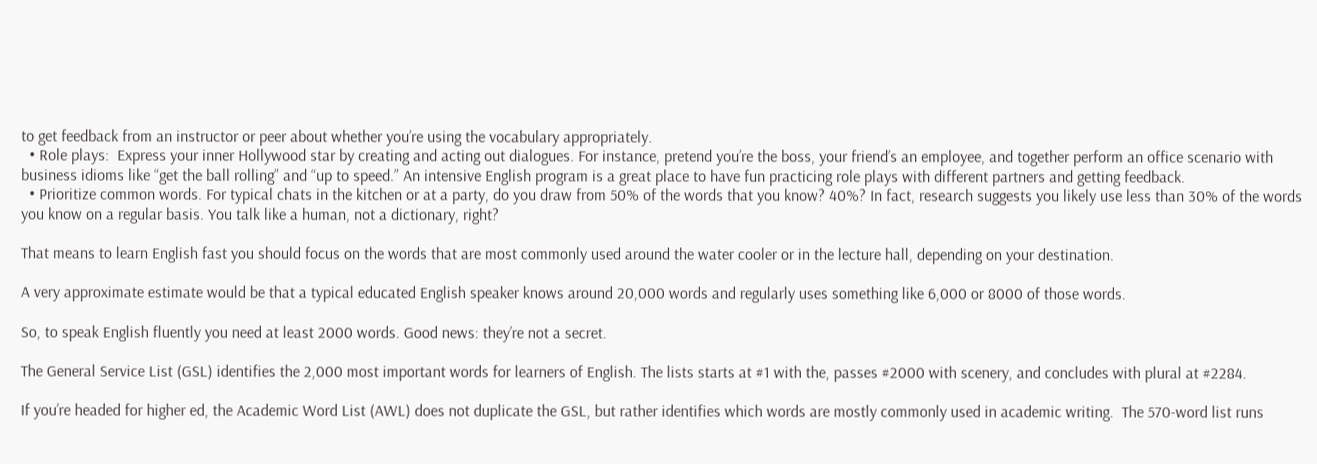to get feedback from an instructor or peer about whether you’re using the vocabulary appropriately.
  • Role plays:  Express your inner Hollywood star by creating and acting out dialogues. For instance, pretend you’re the boss, your friend’s an employee, and together perform an office scenario with business idioms like “get the ball rolling” and “up to speed.” An intensive English program is a great place to have fun practicing role plays with different partners and getting feedback.
  • Prioritize common words. For typical chats in the kitchen or at a party, do you draw from 50% of the words that you know? 40%? In fact, research suggests you likely use less than 30% of the words you know on a regular basis. You talk like a human, not a dictionary, right?

That means to learn English fast you should focus on the words that are most commonly used around the water cooler or in the lecture hall, depending on your destination.

A very approximate estimate would be that a typical educated English speaker knows around 20,000 words and regularly uses something like 6,000 or 8000 of those words.

So, to speak English fluently you need at least 2000 words. Good news: they’re not a secret.

The General Service List (GSL) identifies the 2,000 most important words for learners of English. The lists starts at #1 with the, passes #2000 with scenery, and concludes with plural at #2284.

If you’re headed for higher ed, the Academic Word List (AWL) does not duplicate the GSL, but rather identifies which words are mostly commonly used in academic writing.  The 570-word list runs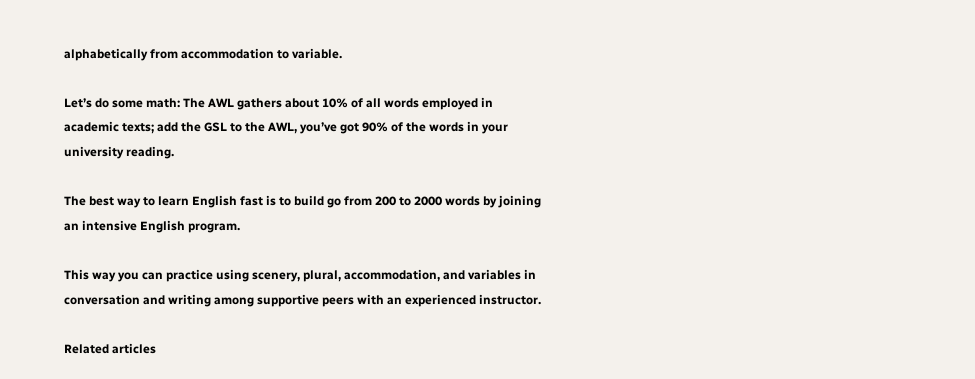alphabetically from accommodation to variable.

Let’s do some math: The AWL gathers about 10% of all words employed in academic texts; add the GSL to the AWL, you’ve got 90% of the words in your university reading.

The best way to learn English fast is to build go from 200 to 2000 words by joining an intensive English program.

This way you can practice using scenery, plural, accommodation, and variables in conversation and writing among supportive peers with an experienced instructor.

Related articles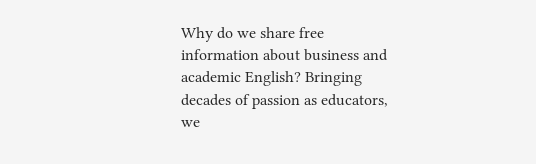Why do we share free information about business and academic English? Bringing decades of passion as educators, we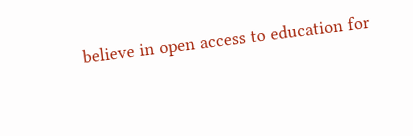believe in open access to education for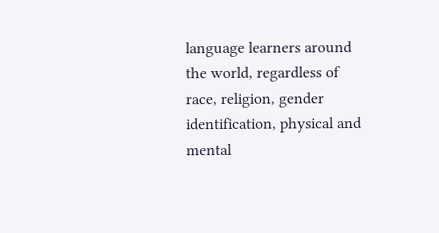language learners around the world, regardless of race, religion, gender identification, physical and mental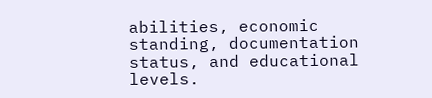abilities, economic standing, documentation status, and educational levels.